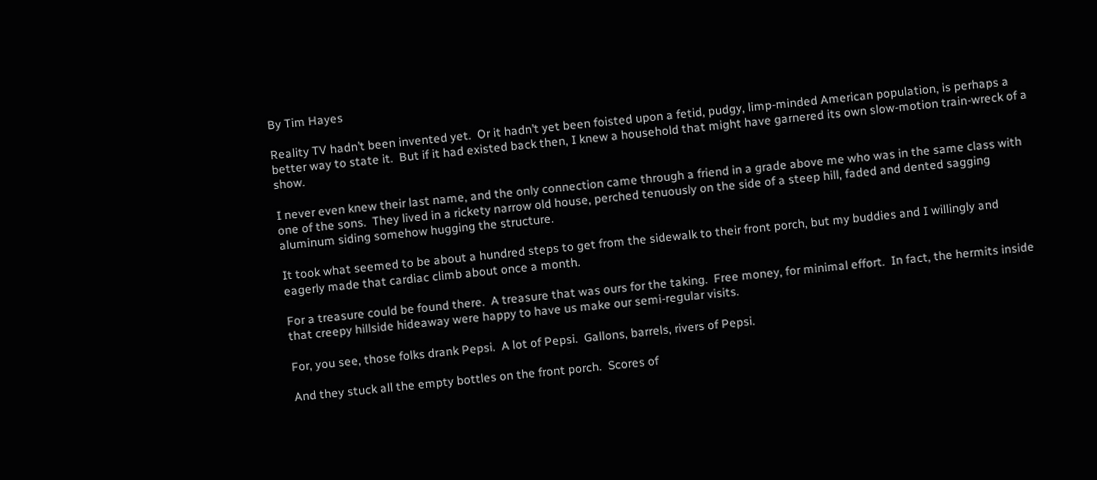By Tim Hayes

Reality TV hadn’t been invented yet.  Or it hadn’t yet been foisted upon a fetid, pudgy, limp-minded American population, is perhaps a better way to state it.  But if it had existed back then, I knew a household that might have garnered its own slow-motion train-wreck of a show.

I never even knew their last name, and the only connection came through a friend in a grade above me who was in the same class with one of the sons.  They lived in a rickety narrow old house, perched tenuously on the side of a steep hill, faded and dented sagging aluminum siding somehow hugging the structure.

It took what seemed to be about a hundred steps to get from the sidewalk to their front porch, but my buddies and I willingly and eagerly made that cardiac climb about once a month.

For a treasure could be found there.  A treasure that was ours for the taking.  Free money, for minimal effort.  In fact, the hermits inside that creepy hillside hideaway were happy to have us make our semi-regular visits.

For, you see, those folks drank Pepsi.  A lot of Pepsi.  Gallons, barrels, rivers of Pepsi.

And they stuck all the empty bottles on the front porch.  Scores of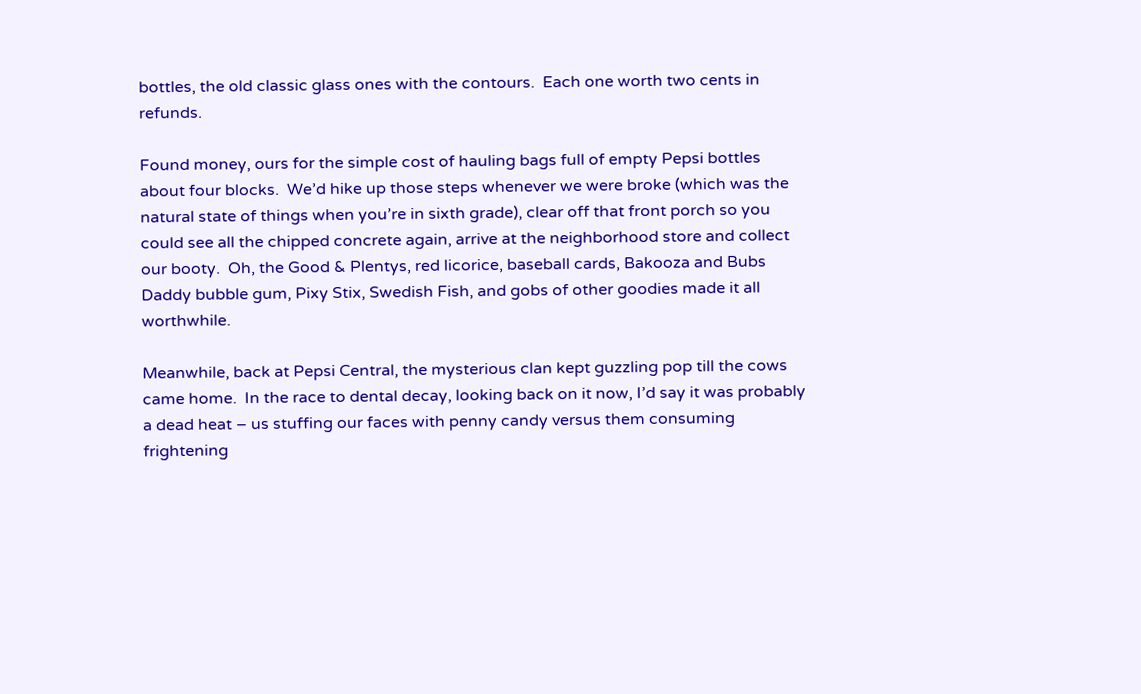bottles, the old classic glass ones with the contours.  Each one worth two cents in refunds.

Found money, ours for the simple cost of hauling bags full of empty Pepsi bottles about four blocks.  We’d hike up those steps whenever we were broke (which was the natural state of things when you’re in sixth grade), clear off that front porch so you could see all the chipped concrete again, arrive at the neighborhood store and collect our booty.  Oh, the Good & Plentys, red licorice, baseball cards, Bakooza and Bubs Daddy bubble gum, Pixy Stix, Swedish Fish, and gobs of other goodies made it all worthwhile.

Meanwhile, back at Pepsi Central, the mysterious clan kept guzzling pop till the cows came home.  In the race to dental decay, looking back on it now, I’d say it was probably a dead heat – us stuffing our faces with penny candy versus them consuming frightening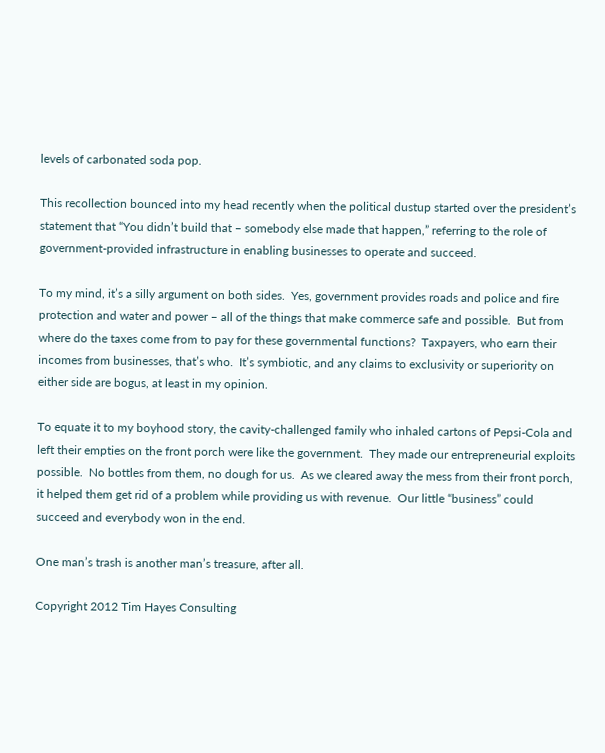levels of carbonated soda pop.

This recollection bounced into my head recently when the political dustup started over the president’s statement that “You didn’t build that – somebody else made that happen,” referring to the role of government-provided infrastructure in enabling businesses to operate and succeed.

To my mind, it’s a silly argument on both sides.  Yes, government provides roads and police and fire protection and water and power – all of the things that make commerce safe and possible.  But from where do the taxes come from to pay for these governmental functions?  Taxpayers, who earn their incomes from businesses, that’s who.  It’s symbiotic, and any claims to exclusivity or superiority on either side are bogus, at least in my opinion.

To equate it to my boyhood story, the cavity-challenged family who inhaled cartons of Pepsi-Cola and left their empties on the front porch were like the government.  They made our entrepreneurial exploits possible.  No bottles from them, no dough for us.  As we cleared away the mess from their front porch, it helped them get rid of a problem while providing us with revenue.  Our little “business” could succeed and everybody won in the end.

One man’s trash is another man’s treasure, after all.

Copyright 2012 Tim Hayes Consulting